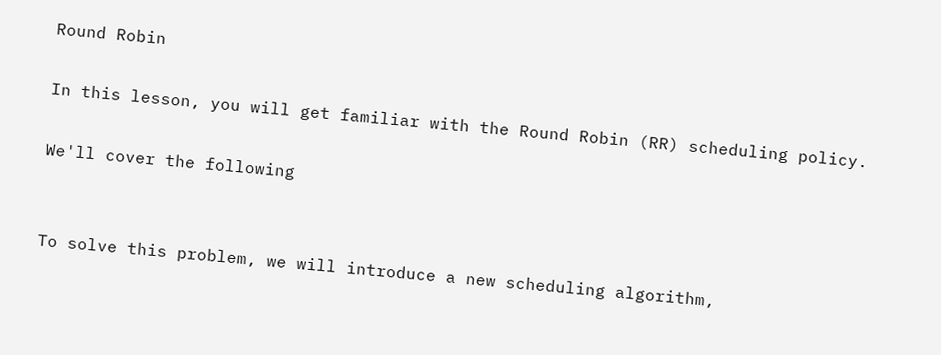Round Robin

In this lesson, you will get familiar with the Round Robin (RR) scheduling policy.

We'll cover the following


To solve this problem, we will introduce a new scheduling algorithm,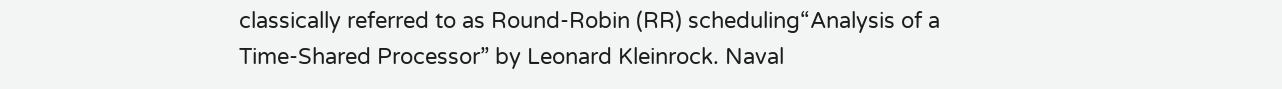classically referred to as Round-Robin (RR) scheduling“Analysis of a Time-Shared Processor” by Leonard Kleinrock. Naval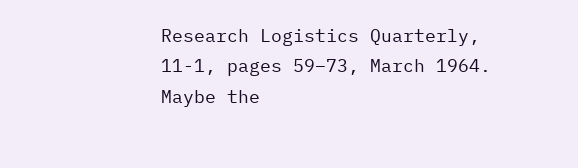Research Logistics Quarterly, 11-1, pages 59–73, March 1964. Maybe the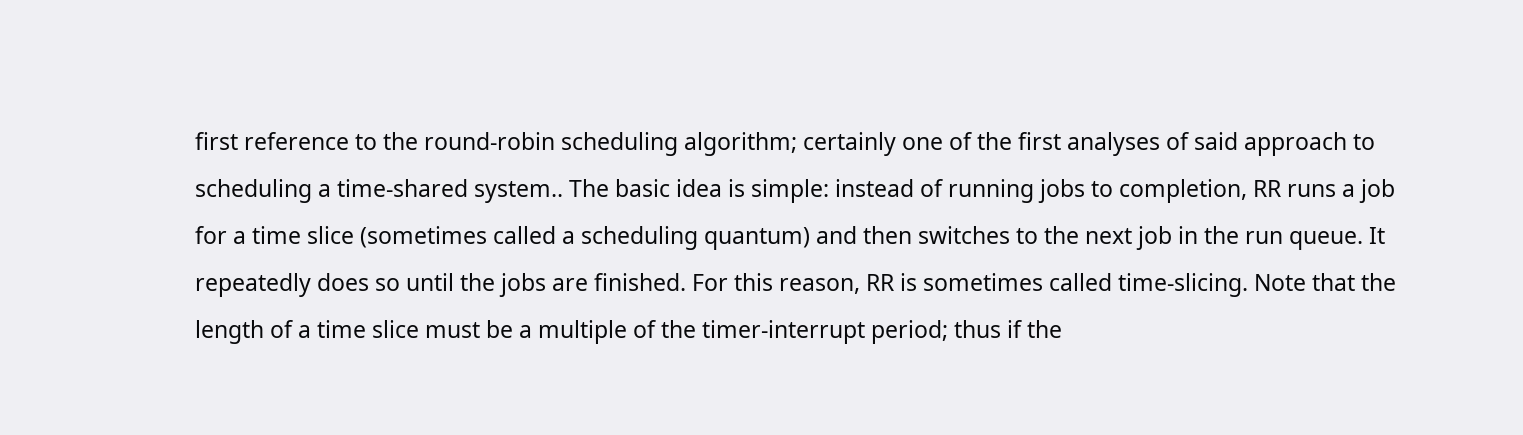first reference to the round-robin scheduling algorithm; certainly one of the first analyses of said approach to scheduling a time-shared system.. The basic idea is simple: instead of running jobs to completion, RR runs a job for a time slice (sometimes called a scheduling quantum) and then switches to the next job in the run queue. It repeatedly does so until the jobs are finished. For this reason, RR is sometimes called time-slicing. Note that the length of a time slice must be a multiple of the timer-interrupt period; thus if the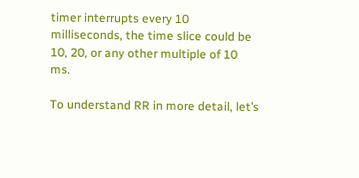timer interrupts every 10 milliseconds, the time slice could be 10, 20, or any other multiple of 10 ms.

To understand RR in more detail, let’s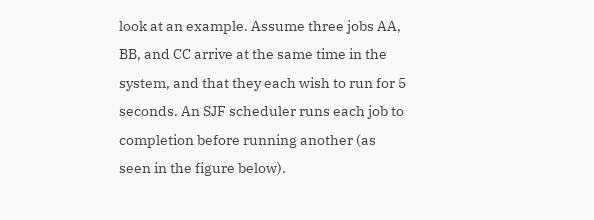look at an example. Assume three jobs AA, BB, and CC arrive at the same time in the system, and that they each wish to run for 5 seconds. An SJF scheduler runs each job to completion before running another (as seen in the figure below).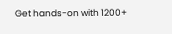Get hands-on with 1200+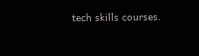tech skills courses.